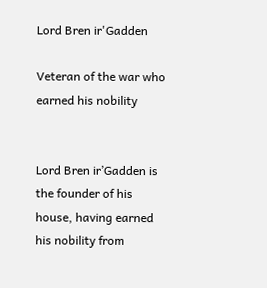Lord Bren ir'Gadden

Veteran of the war who earned his nobility


Lord Bren ir’Gadden is the founder of his house, having earned his nobility from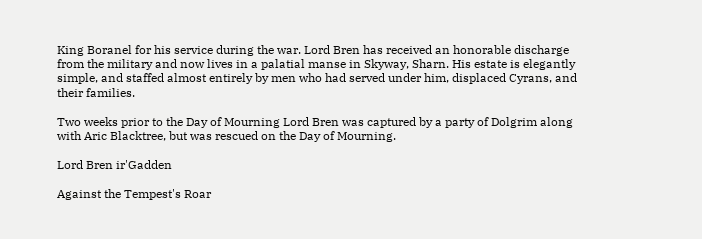King Boranel for his service during the war. Lord Bren has received an honorable discharge from the military and now lives in a palatial manse in Skyway, Sharn. His estate is elegantly simple, and staffed almost entirely by men who had served under him, displaced Cyrans, and their families.

Two weeks prior to the Day of Mourning Lord Bren was captured by a party of Dolgrim along with Aric Blacktree, but was rescued on the Day of Mourning.

Lord Bren ir'Gadden

Against the Tempest's Roar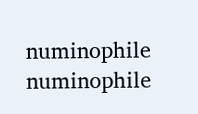numinophile numinophile